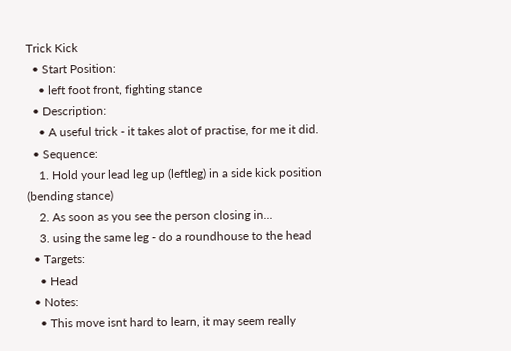Trick Kick
  • Start Position:
    • left foot front, fighting stance
  • Description:
    • A useful trick - it takes alot of practise, for me it did.
  • Sequence:
    1. Hold your lead leg up (leftleg) in a side kick position (bending stance)
    2. As soon as you see the person closing in...
    3. using the same leg - do a roundhouse to the head
  • Targets:
    • Head
  • Notes:
    • This move isnt hard to learn, it may seem really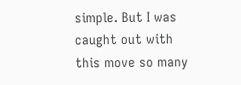simple. But I was caught out with this move so many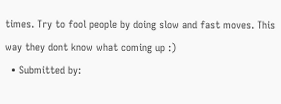times. Try to fool people by doing slow and fast moves. This way they dont know what coming up :)
  • Submitted by: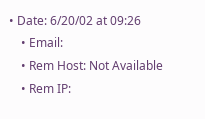• Date: 6/20/02 at 09:26
    • Email:
    • Rem Host: Not Available
    • Rem IP: